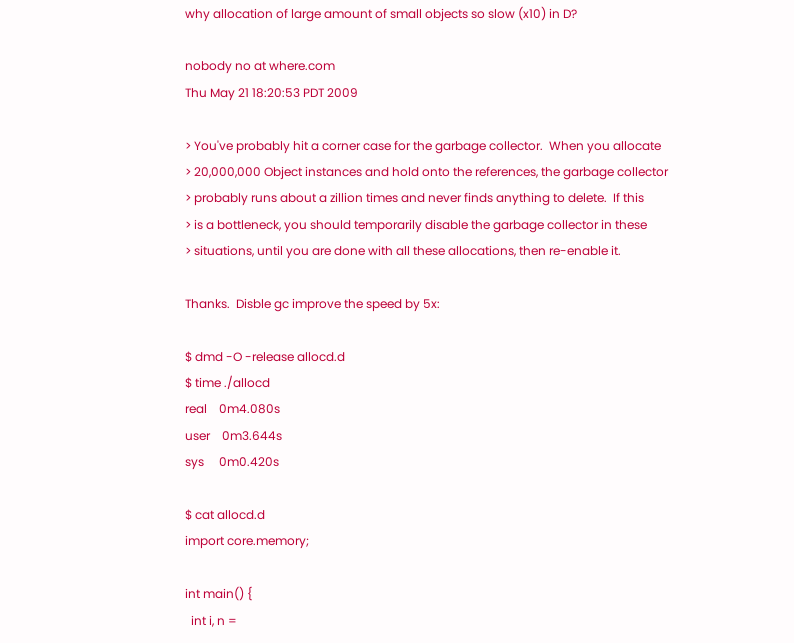why allocation of large amount of small objects so slow (x10) in D?

nobody no at where.com
Thu May 21 18:20:53 PDT 2009

> You've probably hit a corner case for the garbage collector.  When you allocate
> 20,000,000 Object instances and hold onto the references, the garbage collector
> probably runs about a zillion times and never finds anything to delete.  If this
> is a bottleneck, you should temporarily disable the garbage collector in these
> situations, until you are done with all these allocations, then re-enable it.

Thanks.  Disble gc improve the speed by 5x:

$ dmd -O -release allocd.d
$ time ./allocd
real    0m4.080s
user    0m3.644s
sys     0m0.420s

$ cat allocd.d
import core.memory;

int main() {
  int i, n =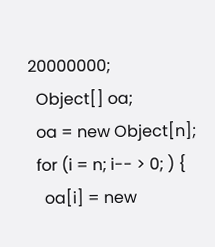20000000;
  Object[] oa;
  oa = new Object[n];
  for (i = n; i-- > 0; ) {
    oa[i] = new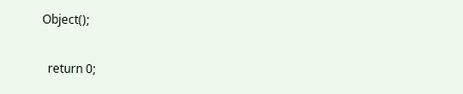Object();

  return 0;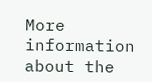More information about the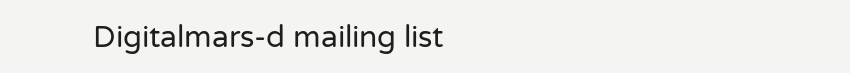Digitalmars-d mailing list